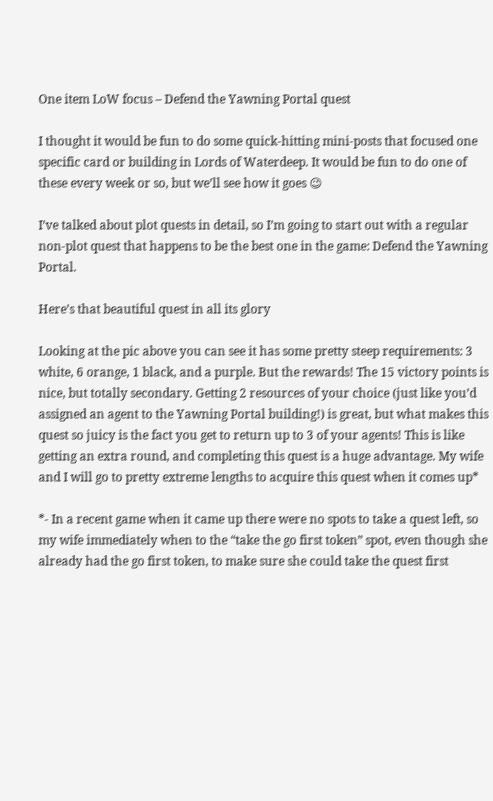One item LoW focus – Defend the Yawning Portal quest

I thought it would be fun to do some quick-hitting mini-posts that focused one specific card or building in Lords of Waterdeep. It would be fun to do one of these every week or so, but we’ll see how it goes 😉

I’ve talked about plot quests in detail, so I’m going to start out with a regular non-plot quest that happens to be the best one in the game: Defend the Yawning Portal.

Here’s that beautiful quest in all its glory

Looking at the pic above you can see it has some pretty steep requirements: 3 white, 6 orange, 1 black, and a purple. But the rewards! The 15 victory points is nice, but totally secondary. Getting 2 resources of your choice (just like you’d assigned an agent to the Yawning Portal building!) is great, but what makes this quest so juicy is the fact you get to return up to 3 of your agents! This is like getting an extra round, and completing this quest is a huge advantage. My wife and I will go to pretty extreme lengths to acquire this quest when it comes up*

*- In a recent game when it came up there were no spots to take a quest left, so my wife immediately when to the “take the go first token” spot, even though she already had the go first token, to make sure she could take the quest first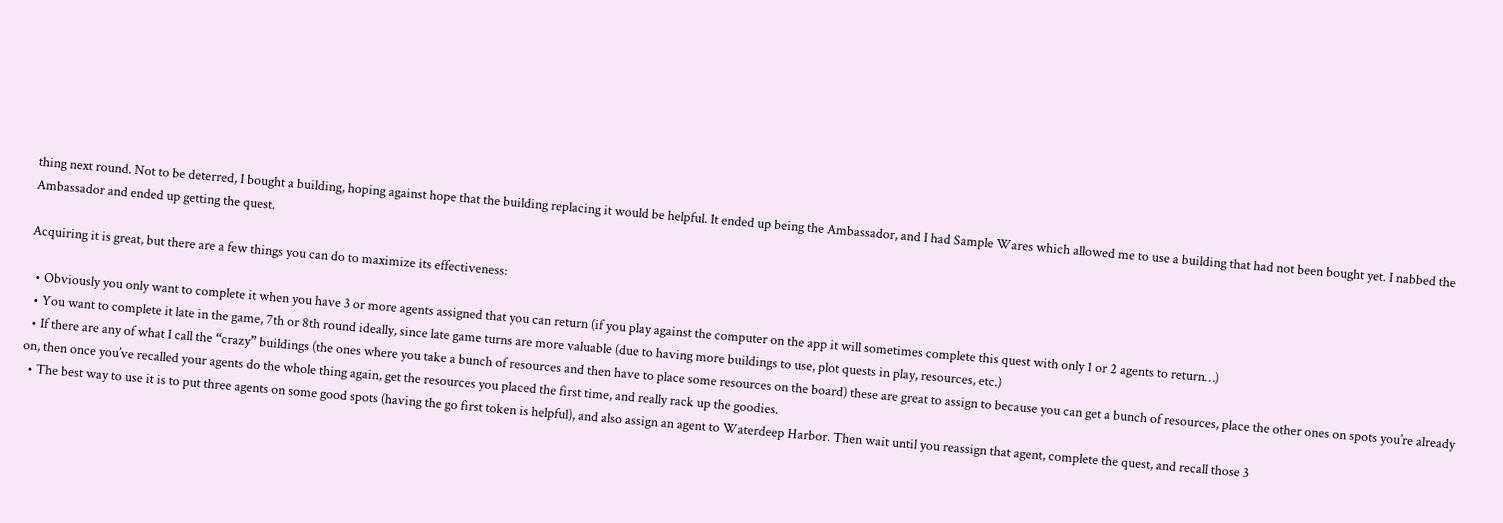thing next round. Not to be deterred, I bought a building, hoping against hope that the building replacing it would be helpful. It ended up being the Ambassador, and I had Sample Wares which allowed me to use a building that had not been bought yet. I nabbed the Ambassador and ended up getting the quest.

Acquiring it is great, but there are a few things you can do to maximize its effectiveness:

  • Obviously you only want to complete it when you have 3 or more agents assigned that you can return (if you play against the computer on the app it will sometimes complete this quest with only 1 or 2 agents to return…)
  • You want to complete it late in the game, 7th or 8th round ideally, since late game turns are more valuable (due to having more buildings to use, plot quests in play, resources, etc.)
  • If there are any of what I call the “crazy” buildings (the ones where you take a bunch of resources and then have to place some resources on the board) these are great to assign to because you can get a bunch of resources, place the other ones on spots you’re already on, then once you’ve recalled your agents do the whole thing again, get the resources you placed the first time, and really rack up the goodies.
  • The best way to use it is to put three agents on some good spots (having the go first token is helpful), and also assign an agent to Waterdeep Harbor. Then wait until you reassign that agent, complete the quest, and recall those 3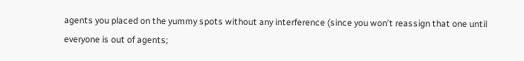agents you placed on the yummy spots without any interference (since you won’t reassign that one until everyone is out of agents;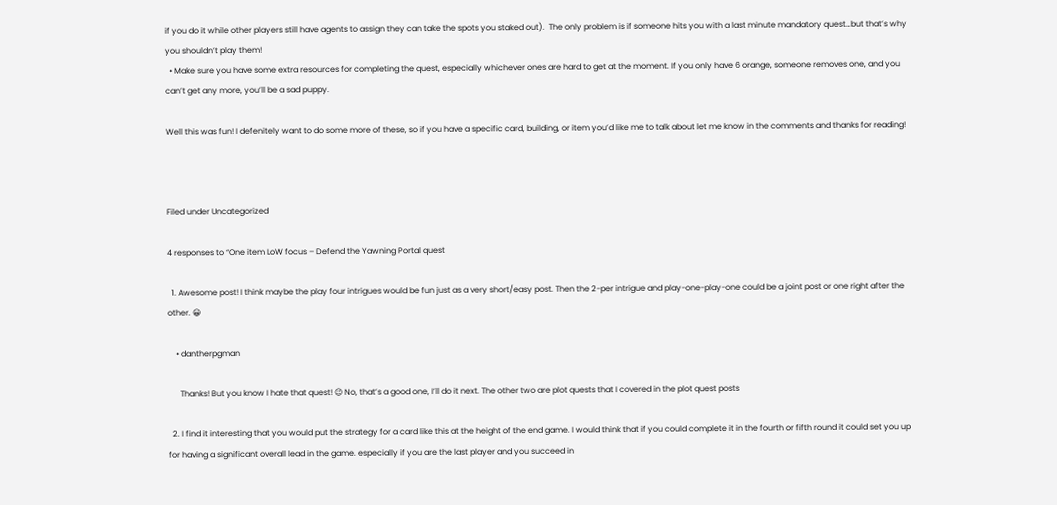if you do it while other players still have agents to assign they can take the spots you staked out).  The only problem is if someone hits you with a last minute mandatory quest…but that’s why you shouldn’t play them!
  • Make sure you have some extra resources for completing the quest, especially whichever ones are hard to get at the moment. If you only have 6 orange, someone removes one, and you can’t get any more, you’ll be a sad puppy.

Well this was fun! I defenitely want to do some more of these, so if you have a specific card, building, or item you’d like me to talk about let me know in the comments and thanks for reading!



Filed under Uncategorized

4 responses to “One item LoW focus – Defend the Yawning Portal quest

  1. Awesome post! I think maybe the play four intrigues would be fun just as a very short/easy post. Then the 2-per intrigue and play-one-play-one could be a joint post or one right after the other. 😀

    • dantherpgman

      Thanks! But you know I hate that quest! 😉 No, that’s a good one, I’ll do it next. The other two are plot quests that I covered in the plot quest posts

  2. I find it interesting that you would put the strategy for a card like this at the height of the end game. I would think that if you could complete it in the fourth or fifth round it could set you up for having a significant overall lead in the game. especially if you are the last player and you succeed in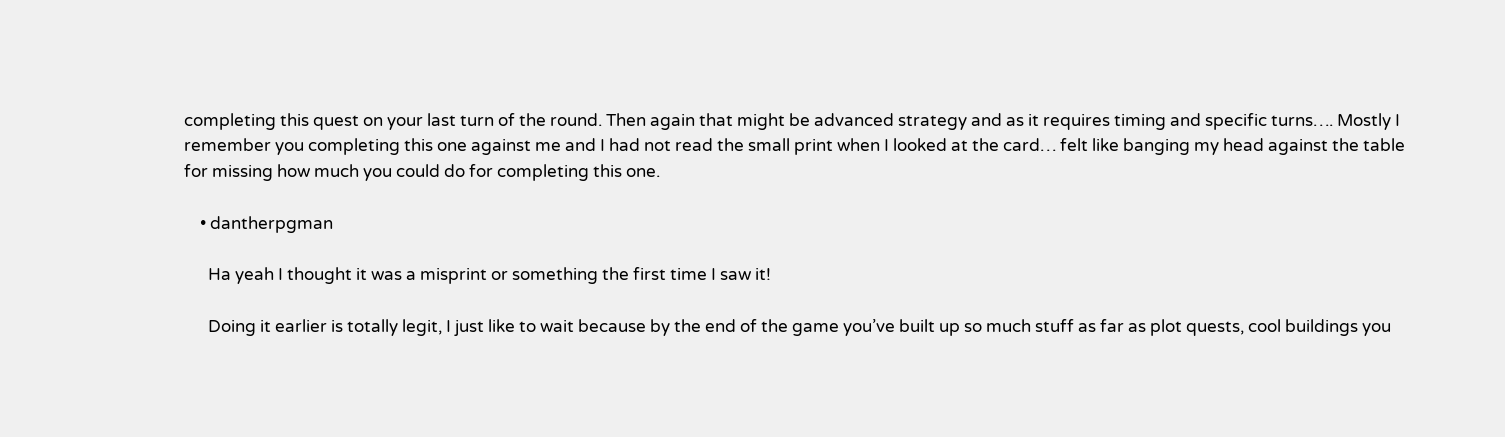completing this quest on your last turn of the round. Then again that might be advanced strategy and as it requires timing and specific turns…. Mostly I remember you completing this one against me and I had not read the small print when I looked at the card… felt like banging my head against the table for missing how much you could do for completing this one.

    • dantherpgman

      Ha yeah I thought it was a misprint or something the first time I saw it!

      Doing it earlier is totally legit, I just like to wait because by the end of the game you’ve built up so much stuff as far as plot quests, cool buildings you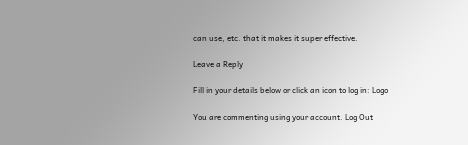can use, etc. that it makes it super effective.

Leave a Reply

Fill in your details below or click an icon to log in: Logo

You are commenting using your account. Log Out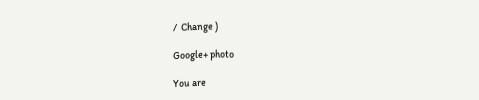/  Change )

Google+ photo

You are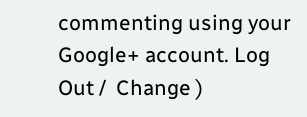commenting using your Google+ account. Log Out /  Change )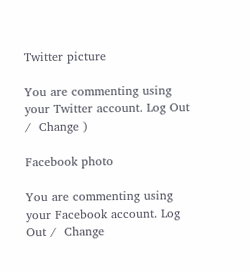Twitter picture

You are commenting using your Twitter account. Log Out /  Change )

Facebook photo

You are commenting using your Facebook account. Log Out /  Change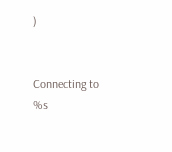)


Connecting to %s